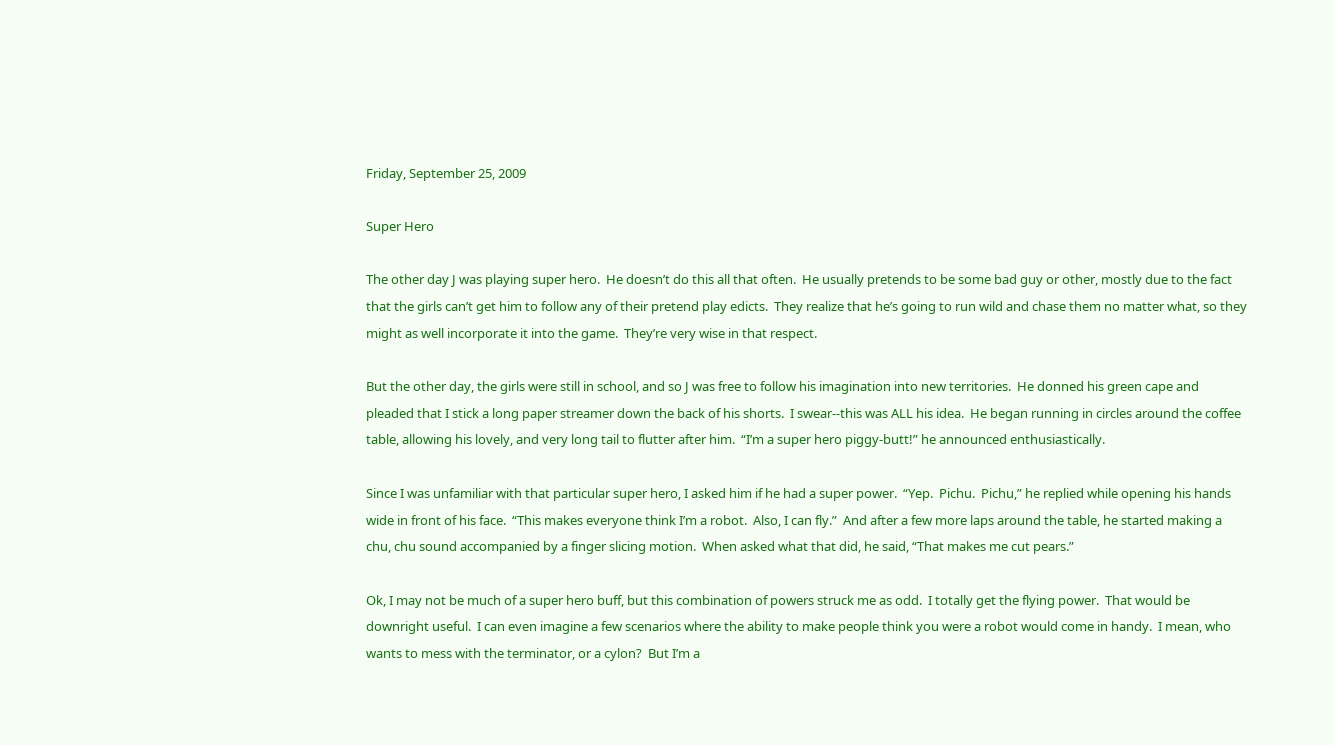Friday, September 25, 2009

Super Hero

The other day J was playing super hero.  He doesn’t do this all that often.  He usually pretends to be some bad guy or other, mostly due to the fact that the girls can’t get him to follow any of their pretend play edicts.  They realize that he’s going to run wild and chase them no matter what, so they might as well incorporate it into the game.  They’re very wise in that respect.

But the other day, the girls were still in school, and so J was free to follow his imagination into new territories.  He donned his green cape and pleaded that I stick a long paper streamer down the back of his shorts.  I swear--this was ALL his idea.  He began running in circles around the coffee table, allowing his lovely, and very long tail to flutter after him.  “I’m a super hero piggy-butt!” he announced enthusiastically.

Since I was unfamiliar with that particular super hero, I asked him if he had a super power.  “Yep.  Pichu.  Pichu,” he replied while opening his hands wide in front of his face.  “This makes everyone think I’m a robot.  Also, I can fly.”  And after a few more laps around the table, he started making a chu, chu sound accompanied by a finger slicing motion.  When asked what that did, he said, “That makes me cut pears.”

Ok, I may not be much of a super hero buff, but this combination of powers struck me as odd.  I totally get the flying power.  That would be downright useful.  I can even imagine a few scenarios where the ability to make people think you were a robot would come in handy.  I mean, who wants to mess with the terminator, or a cylon?  But I’m a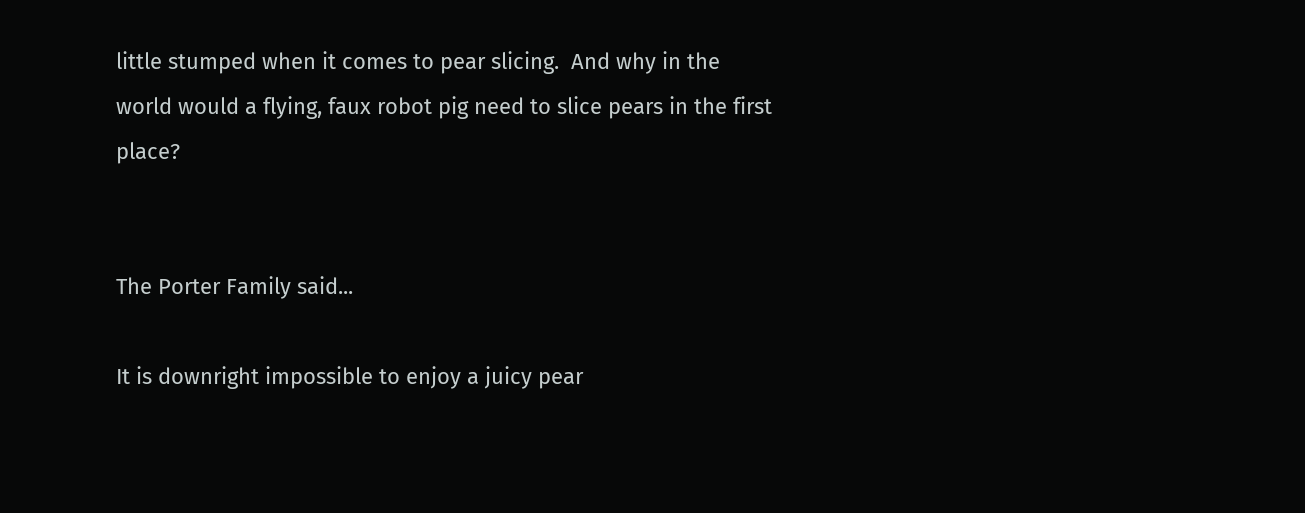little stumped when it comes to pear slicing.  And why in the world would a flying, faux robot pig need to slice pears in the first place?


The Porter Family said...

It is downright impossible to enjoy a juicy pear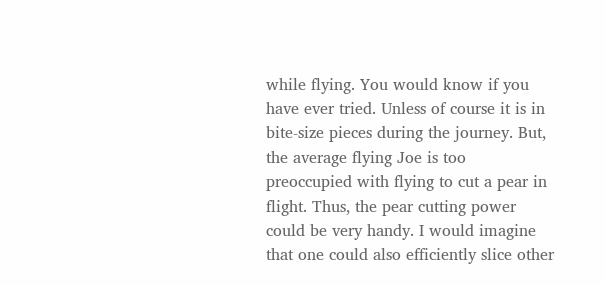while flying. You would know if you have ever tried. Unless of course it is in bite-size pieces during the journey. But, the average flying Joe is too preoccupied with flying to cut a pear in flight. Thus, the pear cutting power could be very handy. I would imagine that one could also efficiently slice other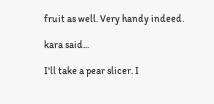fruit as well. Very handy indeed.

kara said...

I'll take a pear slicer. I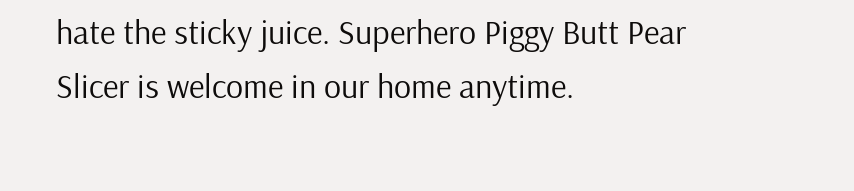hate the sticky juice. Superhero Piggy Butt Pear Slicer is welcome in our home anytime.